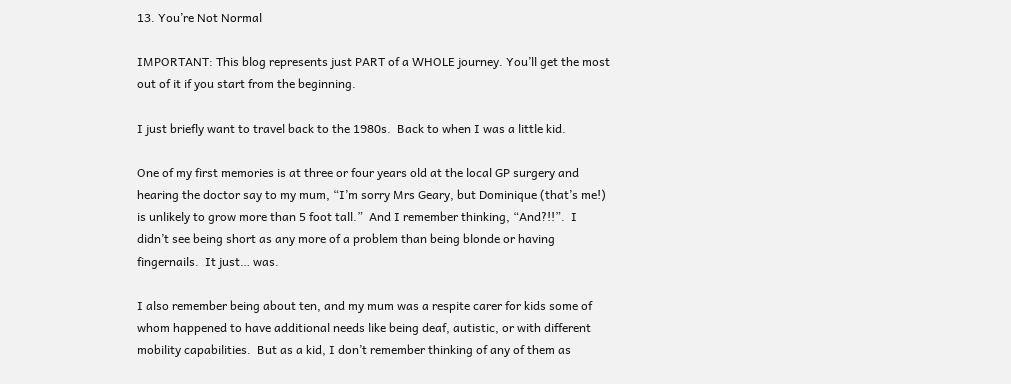13. You’re Not Normal

IMPORTANT: This blog represents just PART of a WHOLE journey. You’ll get the most out of it if you start from the beginning.

I just briefly want to travel back to the 1980s.  Back to when I was a little kid.

One of my first memories is at three or four years old at the local GP surgery and hearing the doctor say to my mum, “I’m sorry Mrs Geary, but Dominique (that’s me!) is unlikely to grow more than 5 foot tall.”  And I remember thinking, “And?!!”.  I didn’t see being short as any more of a problem than being blonde or having fingernails.  It just… was.

I also remember being about ten, and my mum was a respite carer for kids some of whom happened to have additional needs like being deaf, autistic, or with different mobility capabilities.  But as a kid, I don’t remember thinking of any of them as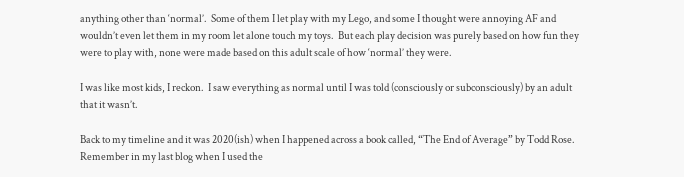anything other than ‘normal’.  Some of them I let play with my Lego, and some I thought were annoying AF and wouldn’t even let them in my room let alone touch my toys.  But each play decision was purely based on how fun they were to play with, none were made based on this adult scale of how ‘normal’ they were.

I was like most kids, I reckon.  I saw everything as normal until I was told (consciously or subconsciously) by an adult that it wasn’t.

Back to my timeline and it was 2020(ish) when I happened across a book called, “The End of Average” by Todd Rose.  Remember in my last blog when I used the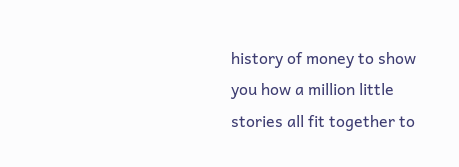history of money to show you how a million little stories all fit together to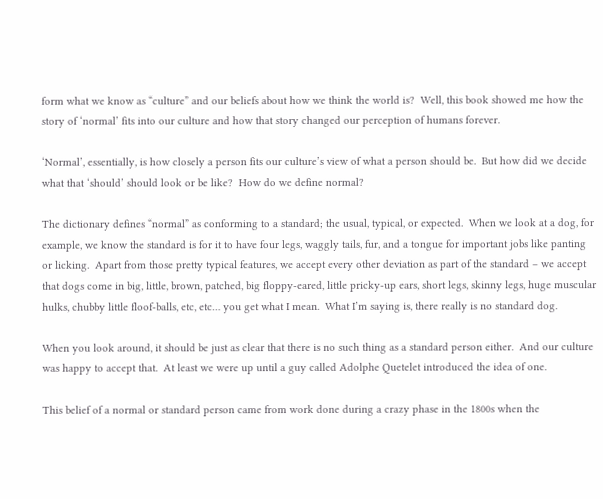form what we know as “culture” and our beliefs about how we think the world is?  Well, this book showed me how the story of ‘normal’ fits into our culture and how that story changed our perception of humans forever.

‘Normal’, essentially, is how closely a person fits our culture’s view of what a person should be.  But how did we decide what that ‘should’ should look or be like?  How do we define normal?

The dictionary defines “normal” as conforming to a standard; the usual, typical, or expected.  When we look at a dog, for example, we know the standard is for it to have four legs, waggly tails, fur, and a tongue for important jobs like panting or licking.  Apart from those pretty typical features, we accept every other deviation as part of the standard – we accept that dogs come in big, little, brown, patched, big floppy-eared, little pricky-up ears, short legs, skinny legs, huge muscular hulks, chubby little floof-balls, etc, etc… you get what I mean.  What I’m saying is, there really is no standard dog.

When you look around, it should be just as clear that there is no such thing as a standard person either.  And our culture was happy to accept that.  At least we were up until a guy called Adolphe Quetelet introduced the idea of one.

This belief of a normal or standard person came from work done during a crazy phase in the 1800s when the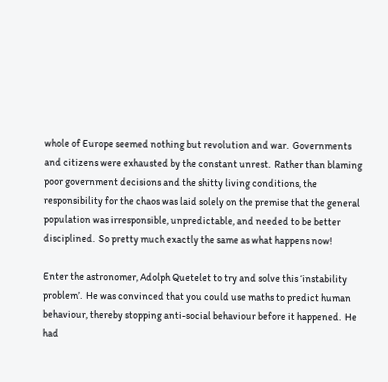whole of Europe seemed nothing but revolution and war.  Governments and citizens were exhausted by the constant unrest.  Rather than blaming poor government decisions and the shitty living conditions, the responsibility for the chaos was laid solely on the premise that the general population was irresponsible, unpredictable, and needed to be better disciplined.  So pretty much exactly the same as what happens now!

Enter the astronomer, Adolph Quetelet to try and solve this ‘instability problem’.  He was convinced that you could use maths to predict human behaviour, thereby stopping anti-social behaviour before it happened.  He had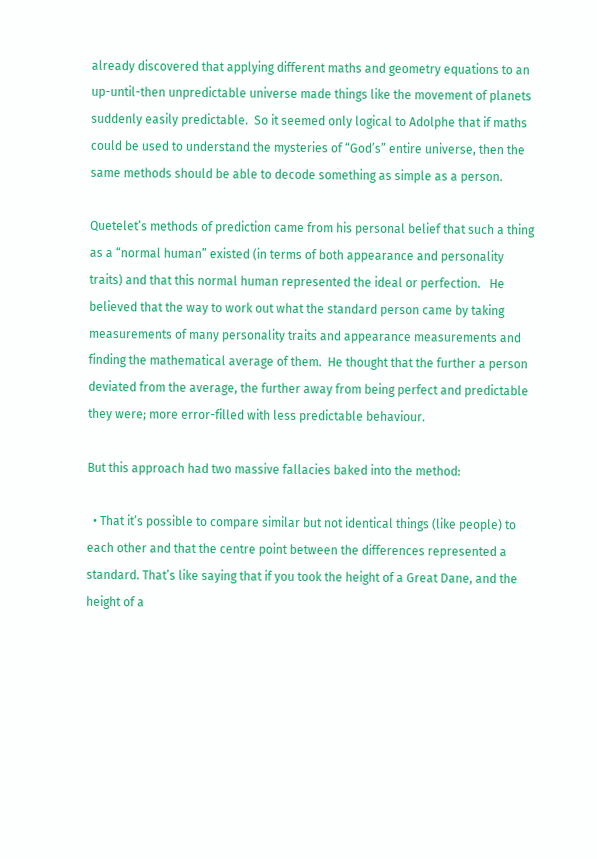already discovered that applying different maths and geometry equations to an up-until-then unpredictable universe made things like the movement of planets suddenly easily predictable.  So it seemed only logical to Adolphe that if maths could be used to understand the mysteries of “God’s” entire universe, then the same methods should be able to decode something as simple as a person.

Quetelet’s methods of prediction came from his personal belief that such a thing as a “normal human” existed (in terms of both appearance and personality traits) and that this normal human represented the ideal or perfection.   He believed that the way to work out what the standard person came by taking measurements of many personality traits and appearance measurements and finding the mathematical average of them.  He thought that the further a person deviated from the average, the further away from being perfect and predictable they were; more error-filled with less predictable behaviour.

But this approach had two massive fallacies baked into the method:

  • That it’s possible to compare similar but not identical things (like people) to each other and that the centre point between the differences represented a standard. That’s like saying that if you took the height of a Great Dane, and the height of a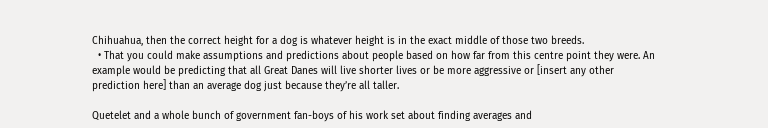Chihuahua, then the correct height for a dog is whatever height is in the exact middle of those two breeds.
  • That you could make assumptions and predictions about people based on how far from this centre point they were. An example would be predicting that all Great Danes will live shorter lives or be more aggressive or [insert any other prediction here] than an average dog just because they’re all taller.

Quetelet and a whole bunch of government fan-boys of his work set about finding averages and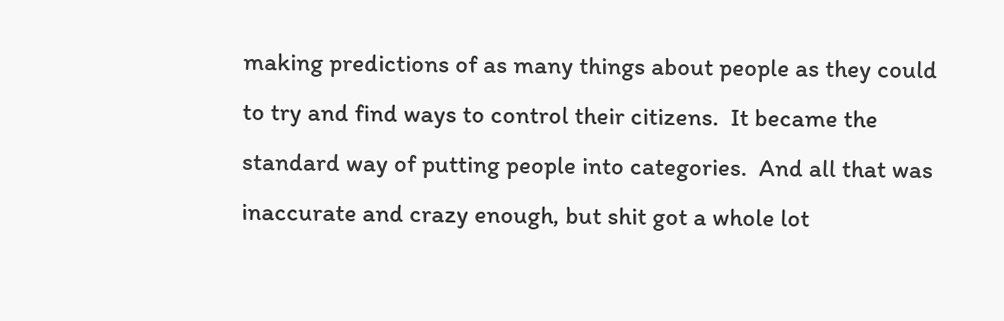making predictions of as many things about people as they could to try and find ways to control their citizens.  It became the standard way of putting people into categories.  And all that was inaccurate and crazy enough, but shit got a whole lot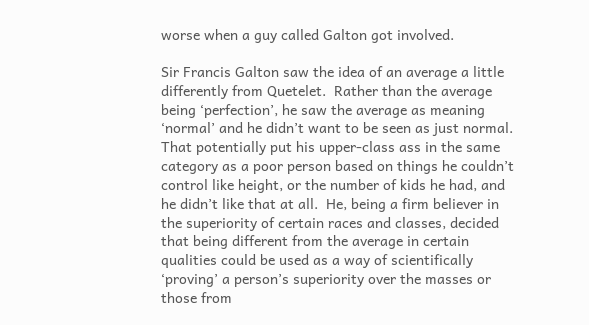worse when a guy called Galton got involved.

Sir Francis Galton saw the idea of an average a little differently from Quetelet.  Rather than the average being ‘perfection’, he saw the average as meaning ‘normal’ and he didn’t want to be seen as just normal.  That potentially put his upper-class ass in the same category as a poor person based on things he couldn’t control like height, or the number of kids he had, and he didn’t like that at all.  He, being a firm believer in the superiority of certain races and classes, decided that being different from the average in certain qualities could be used as a way of scientifically ‘proving’ a person’s superiority over the masses or those from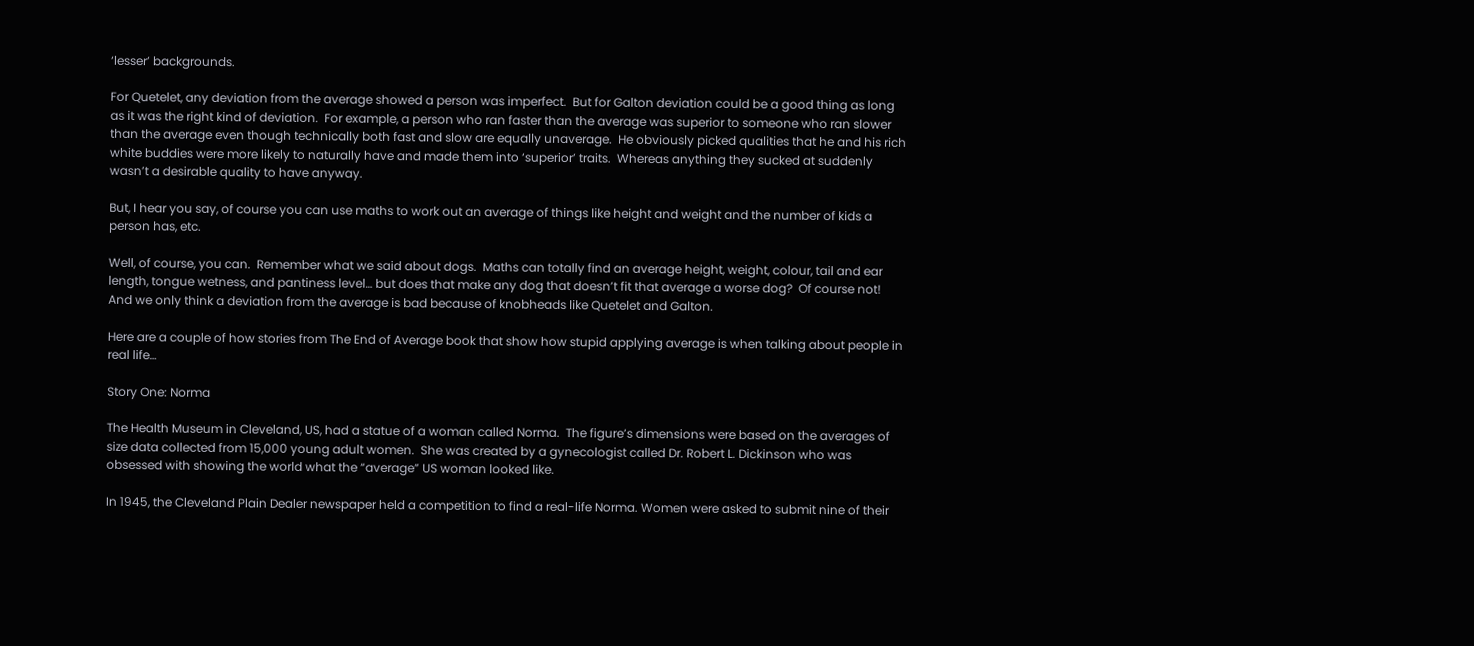‘lesser’ backgrounds.

For Quetelet, any deviation from the average showed a person was imperfect.  But for Galton deviation could be a good thing as long as it was the right kind of deviation.  For example, a person who ran faster than the average was superior to someone who ran slower than the average even though technically both fast and slow are equally unaverage.  He obviously picked qualities that he and his rich white buddies were more likely to naturally have and made them into ‘superior’ traits.  Whereas anything they sucked at suddenly wasn’t a desirable quality to have anyway.

But, I hear you say, of course you can use maths to work out an average of things like height and weight and the number of kids a person has, etc.

Well, of course, you can.  Remember what we said about dogs.  Maths can totally find an average height, weight, colour, tail and ear length, tongue wetness, and pantiness level… but does that make any dog that doesn’t fit that average a worse dog?  Of course not!  And we only think a deviation from the average is bad because of knobheads like Quetelet and Galton.

Here are a couple of how stories from The End of Average book that show how stupid applying average is when talking about people in real life…

Story One: Norma

The Health Museum in Cleveland, US, had a statue of a woman called Norma.  The figure’s dimensions were based on the averages of size data collected from 15,000 young adult women.  She was created by a gynecologist called Dr. Robert L. Dickinson who was obsessed with showing the world what the “average” US woman looked like.

In 1945, the Cleveland Plain Dealer newspaper held a competition to find a real-life Norma. Women were asked to submit nine of their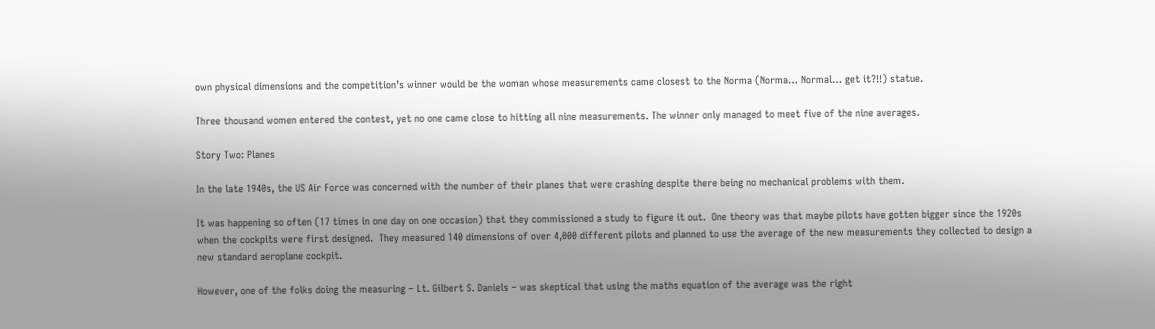own physical dimensions and the competition’s winner would be the woman whose measurements came closest to the Norma (Norma… Normal… get it?!!) statue.

Three thousand women entered the contest, yet no one came close to hitting all nine measurements. The winner only managed to meet five of the nine averages.

Story Two: Planes

In the late 1940s, the US Air Force was concerned with the number of their planes that were crashing despite there being no mechanical problems with them.

It was happening so often (17 times in one day on one occasion) that they commissioned a study to figure it out.  One theory was that maybe pilots have gotten bigger since the 1920s when the cockpits were first designed.  They measured 140 dimensions of over 4,000 different pilots and planned to use the average of the new measurements they collected to design a new standard aeroplane cockpit.

However, one of the folks doing the measuring – Lt. Gilbert S. Daniels – was skeptical that using the maths equation of the average was the right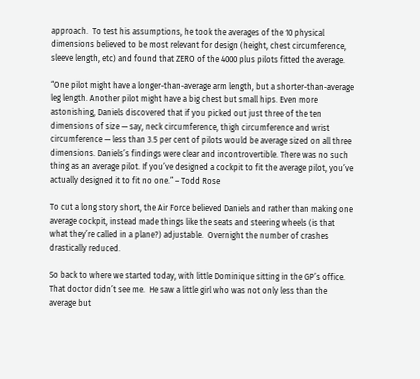approach.  To test his assumptions, he took the averages of the 10 physical dimensions believed to be most relevant for design (height, chest circumference, sleeve length, etc) and found that ZERO of the 4000 plus pilots fitted the average.

“One pilot might have a longer-than-average arm length, but a shorter-than-average leg length. Another pilot might have a big chest but small hips. Even more astonishing, Daniels discovered that if you picked out just three of the ten dimensions of size — say, neck circumference, thigh circumference and wrist circumference — less than 3.5 per cent of pilots would be average sized on all three dimensions. Daniels’s findings were clear and incontrovertible. There was no such thing as an average pilot. If you’ve designed a cockpit to fit the average pilot, you’ve actually designed it to fit no one.” – Todd Rose

To cut a long story short, the Air Force believed Daniels and rather than making one average cockpit, instead made things like the seats and steering wheels (is that what they’re called in a plane?) adjustable.  Overnight the number of crashes drastically reduced.

So back to where we started today, with little Dominique sitting in the GP’s office.  That doctor didn’t see me.  He saw a little girl who was not only less than the average but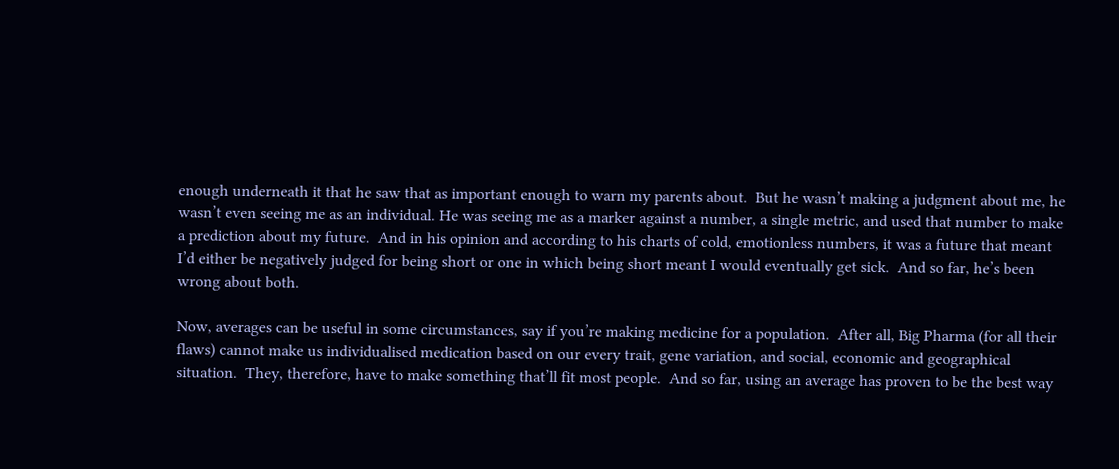enough underneath it that he saw that as important enough to warn my parents about.  But he wasn’t making a judgment about me, he wasn’t even seeing me as an individual. He was seeing me as a marker against a number, a single metric, and used that number to make a prediction about my future.  And in his opinion and according to his charts of cold, emotionless numbers, it was a future that meant I’d either be negatively judged for being short or one in which being short meant I would eventually get sick.  And so far, he’s been wrong about both.

Now, averages can be useful in some circumstances, say if you’re making medicine for a population.  After all, Big Pharma (for all their flaws) cannot make us individualised medication based on our every trait, gene variation, and social, economic and geographical situation.  They, therefore, have to make something that’ll fit most people.  And so far, using an average has proven to be the best way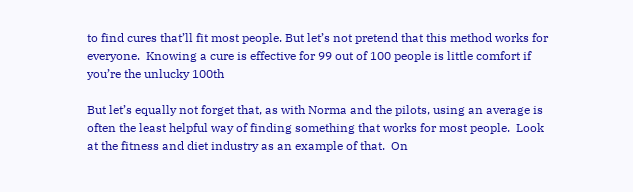to find cures that’ll fit most people. But let’s not pretend that this method works for everyone.  Knowing a cure is effective for 99 out of 100 people is little comfort if you’re the unlucky 100th

But let’s equally not forget that, as with Norma and the pilots, using an average is often the least helpful way of finding something that works for most people.  Look at the fitness and diet industry as an example of that.  On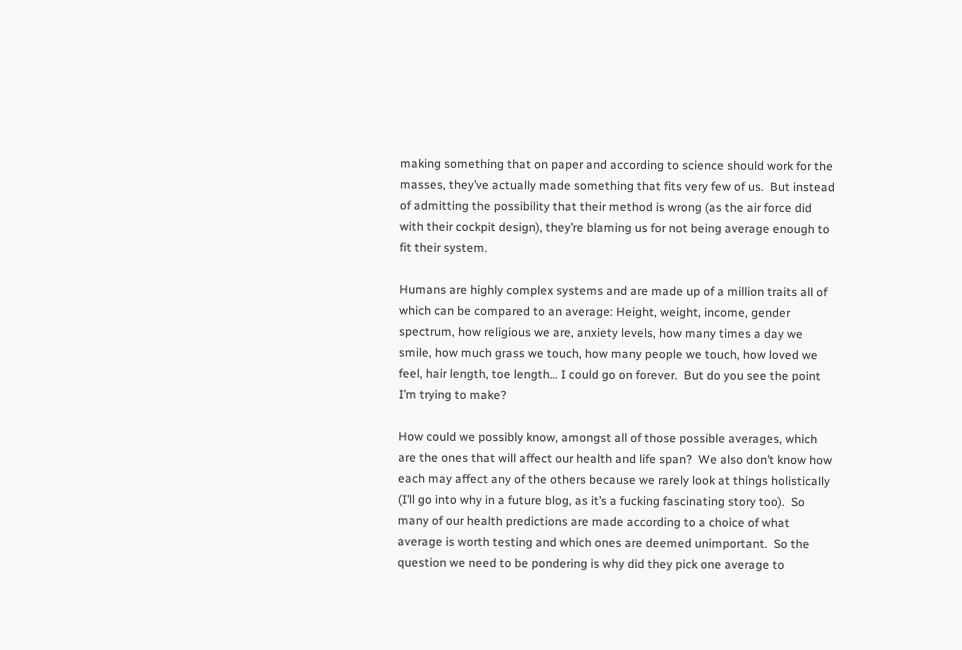making something that on paper and according to science should work for the masses, they’ve actually made something that fits very few of us.  But instead of admitting the possibility that their method is wrong (as the air force did with their cockpit design), they’re blaming us for not being average enough to fit their system.

Humans are highly complex systems and are made up of a million traits all of which can be compared to an average: Height, weight, income, gender spectrum, how religious we are, anxiety levels, how many times a day we smile, how much grass we touch, how many people we touch, how loved we feel, hair length, toe length… I could go on forever.  But do you see the point I’m trying to make?

How could we possibly know, amongst all of those possible averages, which are the ones that will affect our health and life span?  We also don’t know how each may affect any of the others because we rarely look at things holistically (I’ll go into why in a future blog, as it’s a fucking fascinating story too).  So many of our health predictions are made according to a choice of what average is worth testing and which ones are deemed unimportant.  So the question we need to be pondering is why did they pick one average to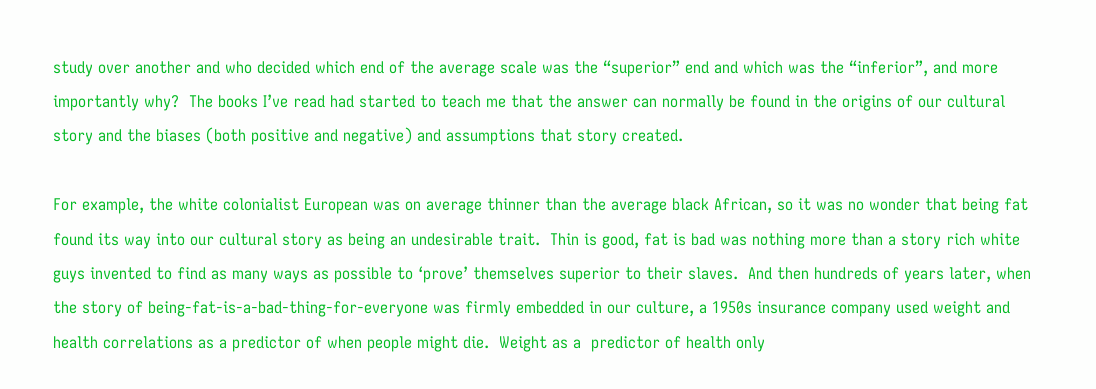study over another and who decided which end of the average scale was the “superior” end and which was the “inferior”, and more importantly why?  The books I’ve read had started to teach me that the answer can normally be found in the origins of our cultural story and the biases (both positive and negative) and assumptions that story created.

For example, the white colonialist European was on average thinner than the average black African, so it was no wonder that being fat found its way into our cultural story as being an undesirable trait.  Thin is good, fat is bad was nothing more than a story rich white guys invented to find as many ways as possible to ‘prove’ themselves superior to their slaves.  And then hundreds of years later, when the story of being-fat-is-a-bad-thing-for-everyone was firmly embedded in our culture, a 1950s insurance company used weight and health correlations as a predictor of when people might die.  Weight as a  predictor of health only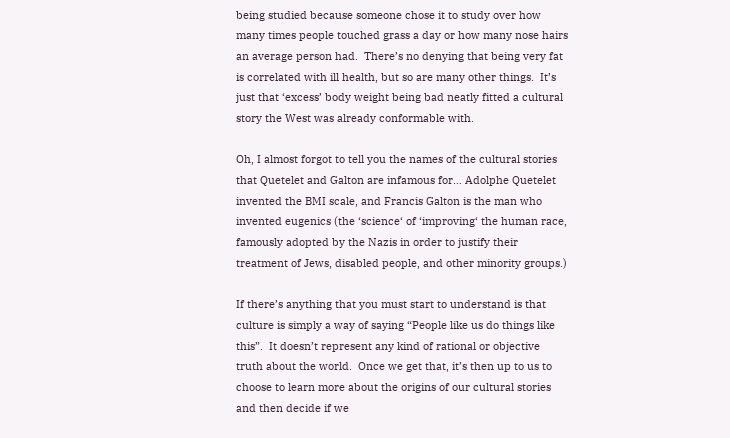being studied because someone chose it to study over how many times people touched grass a day or how many nose hairs an average person had.  There’s no denying that being very fat is correlated with ill health, but so are many other things.  It’s just that ‘excess’ body weight being bad neatly fitted a cultural story the West was already conformable with.

Oh, I almost forgot to tell you the names of the cultural stories that Quetelet and Galton are infamous for… Adolphe Quetelet invented the BMI scale, and Francis Galton is the man who invented eugenics (the ‘science‘ of ‘improving‘ the human race, famously adopted by the Nazis in order to justify their treatment of Jews, disabled people, and other minority groups.)

If there’s anything that you must start to understand is that culture is simply a way of saying “People like us do things like this”.  It doesn’t represent any kind of rational or objective truth about the world.  Once we get that, it’s then up to us to choose to learn more about the origins of our cultural stories and then decide if we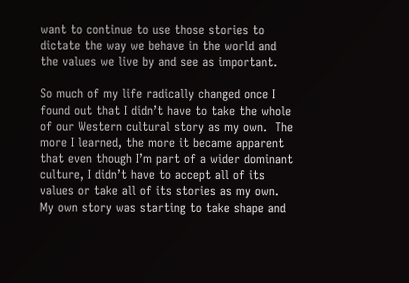want to continue to use those stories to dictate the way we behave in the world and the values we live by and see as important.

So much of my life radically changed once I found out that I didn’t have to take the whole of our Western cultural story as my own.  The more I learned, the more it became apparent that even though I’m part of a wider dominant culture, I didn’t have to accept all of its values or take all of its stories as my own.  My own story was starting to take shape and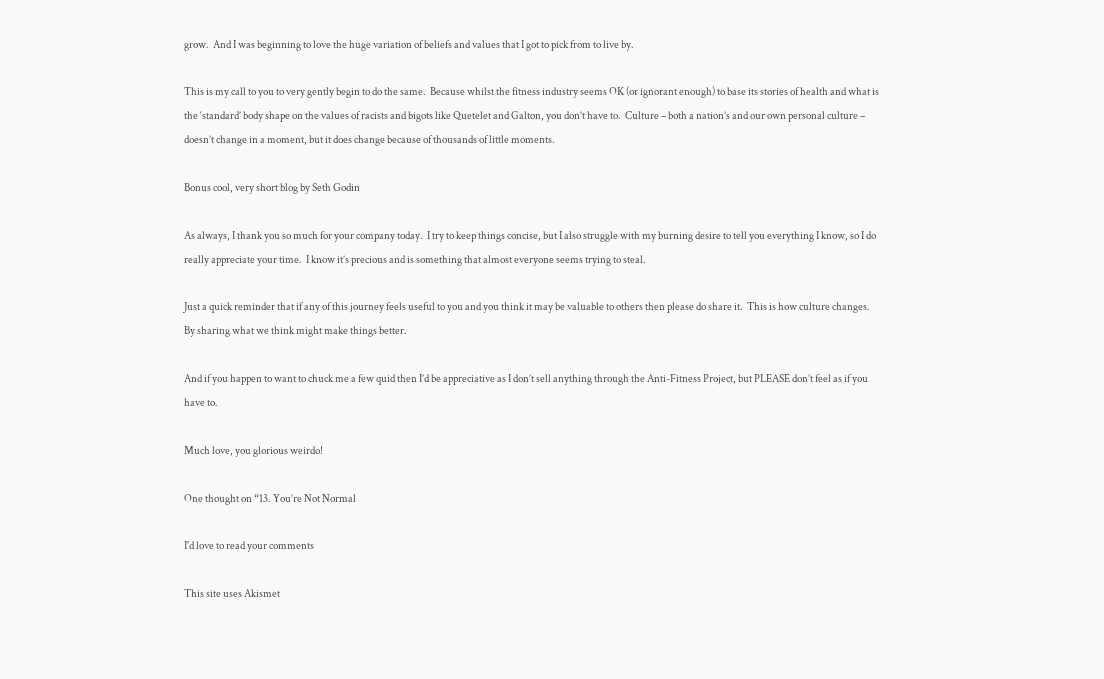grow.  And I was beginning to love the huge variation of beliefs and values that I got to pick from to live by.

This is my call to you to very gently begin to do the same.  Because whilst the fitness industry seems OK (or ignorant enough) to base its stories of health and what is the ‘standard’ body shape on the values of racists and bigots like Quetelet and Galton, you don’t have to.  Culture – both a nation’s and our own personal culture – doesn’t change in a moment, but it does change because of thousands of little moments.

Bonus cool, very short blog by Seth Godin

As always, I thank you so much for your company today.  I try to keep things concise, but I also struggle with my burning desire to tell you everything I know, so I do really appreciate your time.  I know it’s precious and is something that almost everyone seems trying to steal.

Just a quick reminder that if any of this journey feels useful to you and you think it may be valuable to others then please do share it.  This is how culture changes.  By sharing what we think might make things better.

And if you happen to want to chuck me a few quid then I’d be appreciative as I don’t sell anything through the Anti-Fitness Project, but PLEASE don’t feel as if you have to.

Much love, you glorious weirdo!

One thought on “13. You’re Not Normal

I'd love to read your comments

This site uses Akismet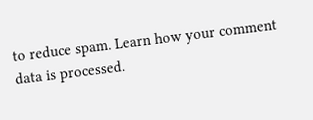to reduce spam. Learn how your comment data is processed.